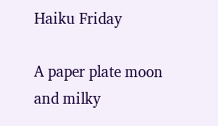Haiku Friday

A paper plate moon
and milky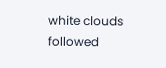white clouds followed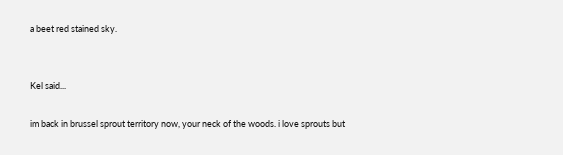a beet red stained sky.


Kel said...

im back in brussel sprout territory now, your neck of the woods. i love sprouts but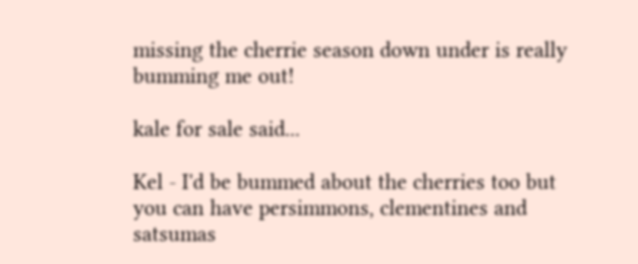missing the cherrie season down under is really bumming me out!

kale for sale said...

Kel - I'd be bummed about the cherries too but you can have persimmons, clementines and satsumas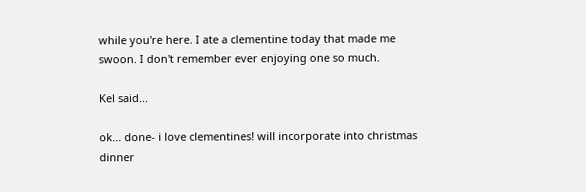while you're here. I ate a clementine today that made me swoon. I don't remember ever enjoying one so much.

Kel said...

ok... done- i love clementines! will incorporate into christmas dinner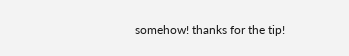somehow! thanks for the tip!